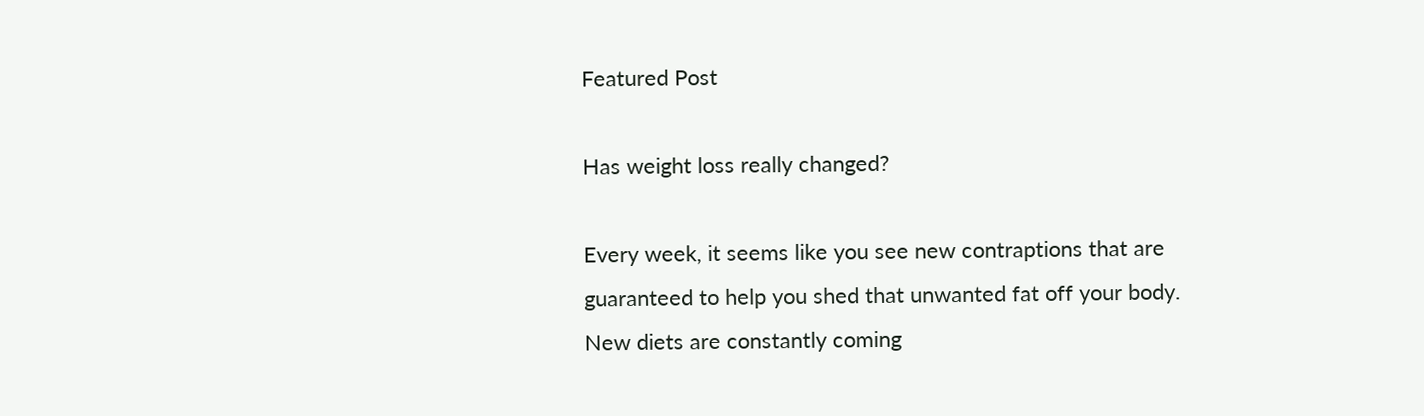Featured Post

Has weight loss really changed?

Every week, it seems like you see new contraptions that are guaranteed to help you shed that unwanted fat off your body.  New diets are constantly coming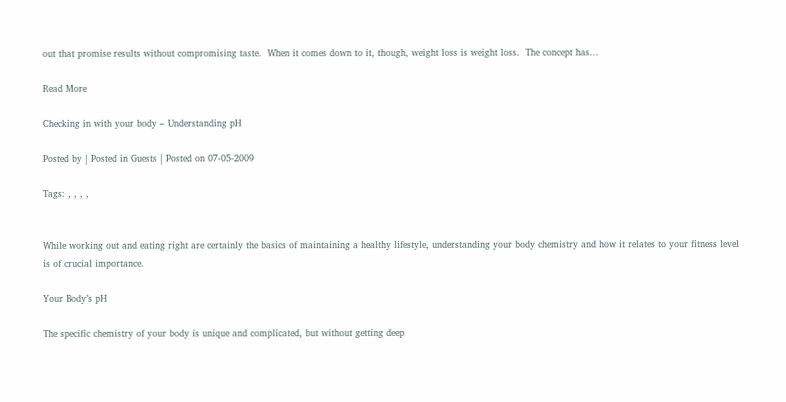out that promise results without compromising taste.  When it comes down to it, though, weight loss is weight loss.  The concept has...

Read More

Checking in with your body – Understanding pH

Posted by | Posted in Guests | Posted on 07-05-2009

Tags: , , , ,


While working out and eating right are certainly the basics of maintaining a healthy lifestyle, understanding your body chemistry and how it relates to your fitness level is of crucial importance.

Your Body’s pH

The specific chemistry of your body is unique and complicated, but without getting deep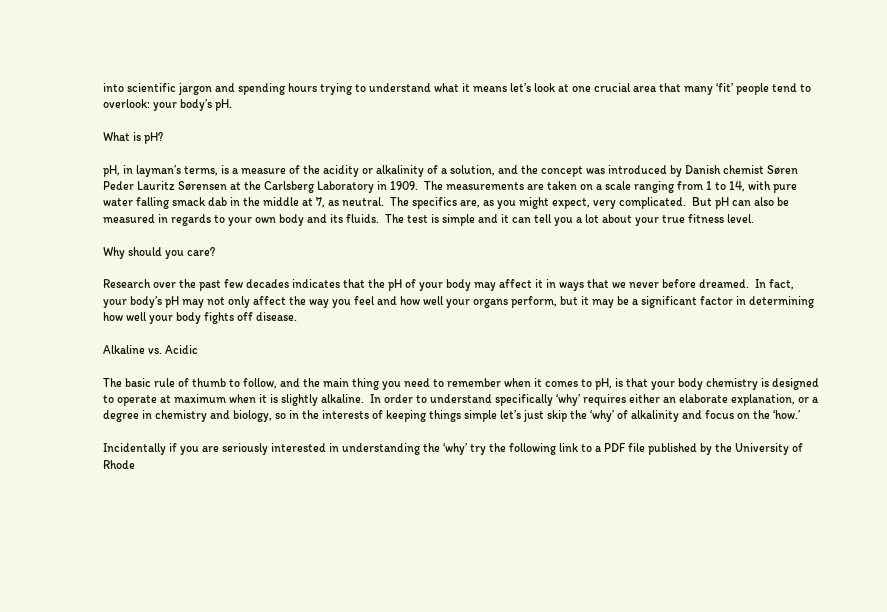into scientific jargon and spending hours trying to understand what it means let’s look at one crucial area that many ‘fit’ people tend to overlook: your body’s pH.

What is pH?

pH, in layman’s terms, is a measure of the acidity or alkalinity of a solution, and the concept was introduced by Danish chemist Søren Peder Lauritz Sørensen at the Carlsberg Laboratory in 1909.  The measurements are taken on a scale ranging from 1 to 14, with pure water falling smack dab in the middle at 7, as neutral.  The specifics are, as you might expect, very complicated.  But pH can also be measured in regards to your own body and its fluids.  The test is simple and it can tell you a lot about your true fitness level.

Why should you care?

Research over the past few decades indicates that the pH of your body may affect it in ways that we never before dreamed.  In fact, your body’s pH may not only affect the way you feel and how well your organs perform, but it may be a significant factor in determining how well your body fights off disease.

Alkaline vs. Acidic

The basic rule of thumb to follow, and the main thing you need to remember when it comes to pH, is that your body chemistry is designed to operate at maximum when it is slightly alkaline.  In order to understand specifically ‘why’ requires either an elaborate explanation, or a degree in chemistry and biology, so in the interests of keeping things simple let’s just skip the ‘why’ of alkalinity and focus on the ‘how.’

Incidentally if you are seriously interested in understanding the ‘why’ try the following link to a PDF file published by the University of Rhode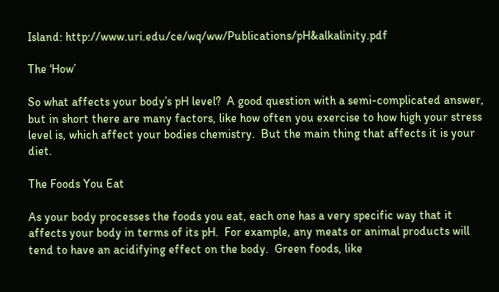Island: http://www.uri.edu/ce/wq/ww/Publications/pH&alkalinity.pdf

The ‘How’

So what affects your body’s pH level?  A good question with a semi-complicated answer, but in short there are many factors, like how often you exercise to how high your stress level is, which affect your bodies chemistry.  But the main thing that affects it is your diet.

The Foods You Eat

As your body processes the foods you eat, each one has a very specific way that it affects your body in terms of its pH.  For example, any meats or animal products will tend to have an acidifying effect on the body.  Green foods, like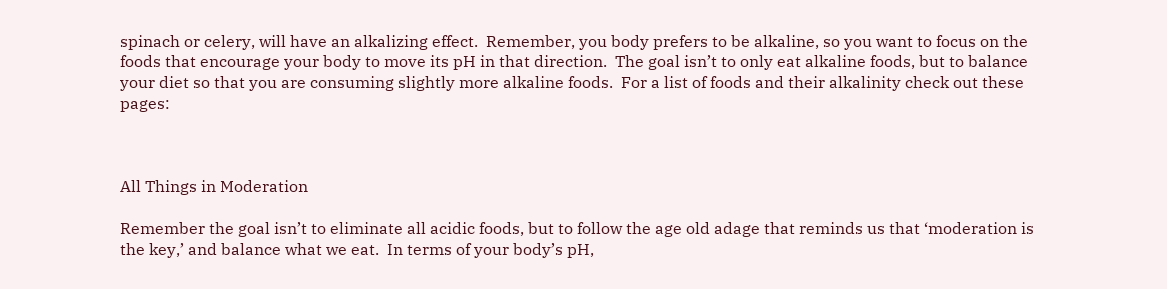spinach or celery, will have an alkalizing effect.  Remember, you body prefers to be alkaline, so you want to focus on the foods that encourage your body to move its pH in that direction.  The goal isn’t to only eat alkaline foods, but to balance your diet so that you are consuming slightly more alkaline foods.  For a list of foods and their alkalinity check out these pages:



All Things in Moderation

Remember the goal isn’t to eliminate all acidic foods, but to follow the age old adage that reminds us that ‘moderation is the key,’ and balance what we eat.  In terms of your body’s pH,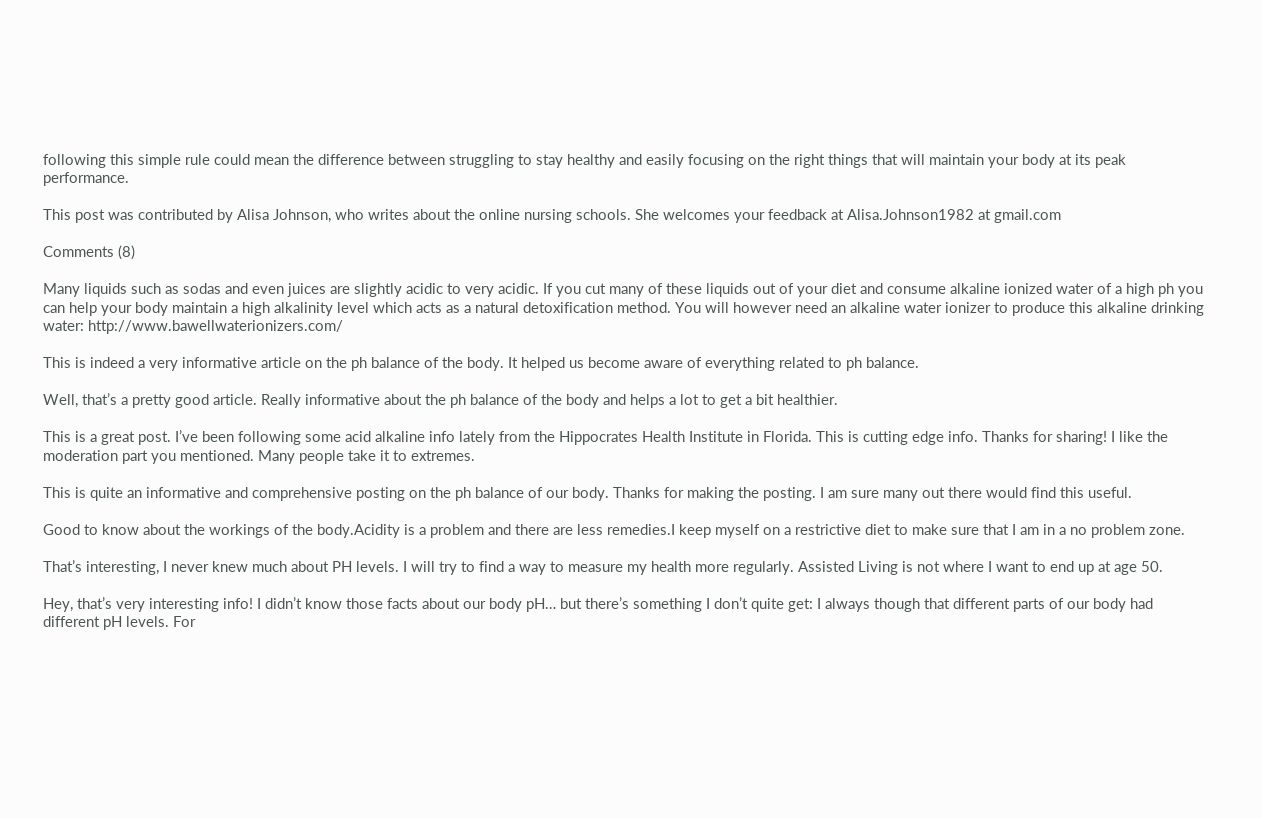following this simple rule could mean the difference between struggling to stay healthy and easily focusing on the right things that will maintain your body at its peak performance.

This post was contributed by Alisa Johnson, who writes about the online nursing schools. She welcomes your feedback at Alisa.Johnson1982 at gmail.com

Comments (8)

Many liquids such as sodas and even juices are slightly acidic to very acidic. If you cut many of these liquids out of your diet and consume alkaline ionized water of a high ph you can help your body maintain a high alkalinity level which acts as a natural detoxification method. You will however need an alkaline water ionizer to produce this alkaline drinking water: http://www.bawellwaterionizers.com/

This is indeed a very informative article on the ph balance of the body. It helped us become aware of everything related to ph balance.

Well, that’s a pretty good article. Really informative about the ph balance of the body and helps a lot to get a bit healthier.

This is a great post. I’ve been following some acid alkaline info lately from the Hippocrates Health Institute in Florida. This is cutting edge info. Thanks for sharing! I like the moderation part you mentioned. Many people take it to extremes.

This is quite an informative and comprehensive posting on the ph balance of our body. Thanks for making the posting. I am sure many out there would find this useful.

Good to know about the workings of the body.Acidity is a problem and there are less remedies.I keep myself on a restrictive diet to make sure that I am in a no problem zone.

That’s interesting, I never knew much about PH levels. I will try to find a way to measure my health more regularly. Assisted Living is not where I want to end up at age 50.

Hey, that’s very interesting info! I didn’t know those facts about our body pH… but there’s something I don’t quite get: I always though that different parts of our body had different pH levels. For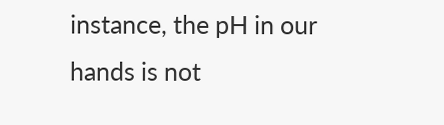instance, the pH in our hands is not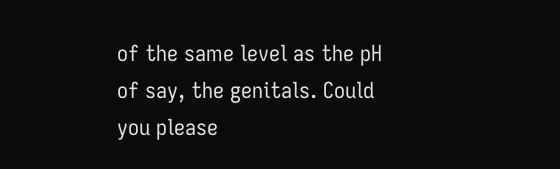of the same level as the pH of say, the genitals. Could you please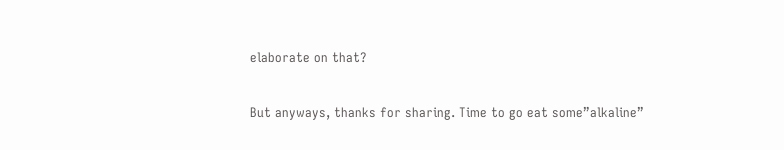elaborate on that?

But anyways, thanks for sharing. Time to go eat some”alkaline”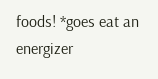foods! *goes eat an energizer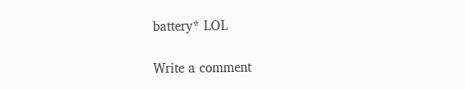battery* LOL

Write a comment